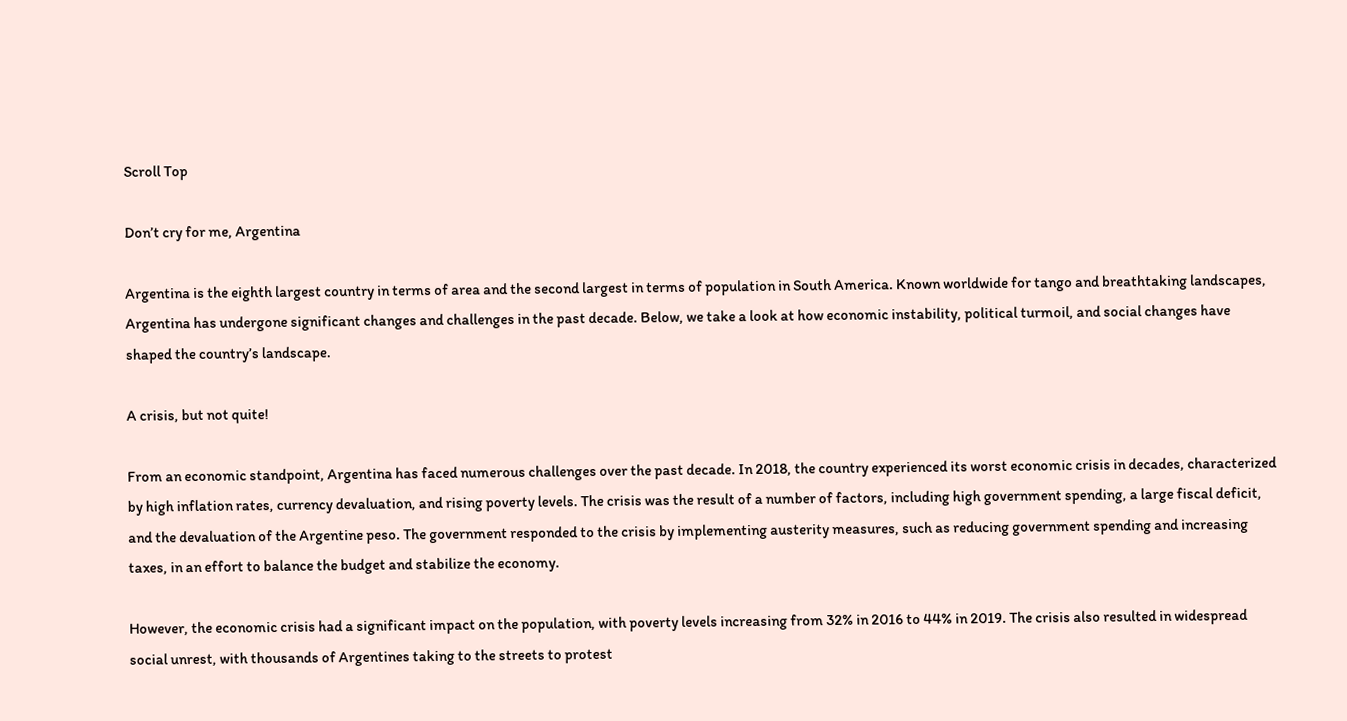Scroll Top

Don’t cry for me, Argentina

Argentina is the eighth largest country in terms of area and the second largest in terms of population in South America. Known worldwide for tango and breathtaking landscapes, Argentina has undergone significant changes and challenges in the past decade. Below, we take a look at how economic instability, political turmoil, and social changes have shaped the country’s landscape.

A crisis, but not quite!

From an economic standpoint, Argentina has faced numerous challenges over the past decade. In 2018, the country experienced its worst economic crisis in decades, characterized by high inflation rates, currency devaluation, and rising poverty levels. The crisis was the result of a number of factors, including high government spending, a large fiscal deficit, and the devaluation of the Argentine peso. The government responded to the crisis by implementing austerity measures, such as reducing government spending and increasing taxes, in an effort to balance the budget and stabilize the economy.

However, the economic crisis had a significant impact on the population, with poverty levels increasing from 32% in 2016 to 44% in 2019. The crisis also resulted in widespread social unrest, with thousands of Argentines taking to the streets to protest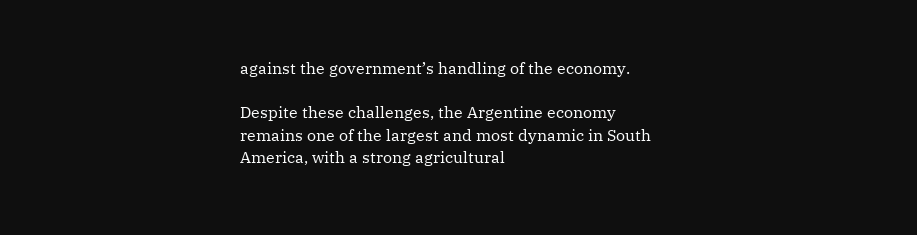against the government’s handling of the economy.

Despite these challenges, the Argentine economy remains one of the largest and most dynamic in South America, with a strong agricultural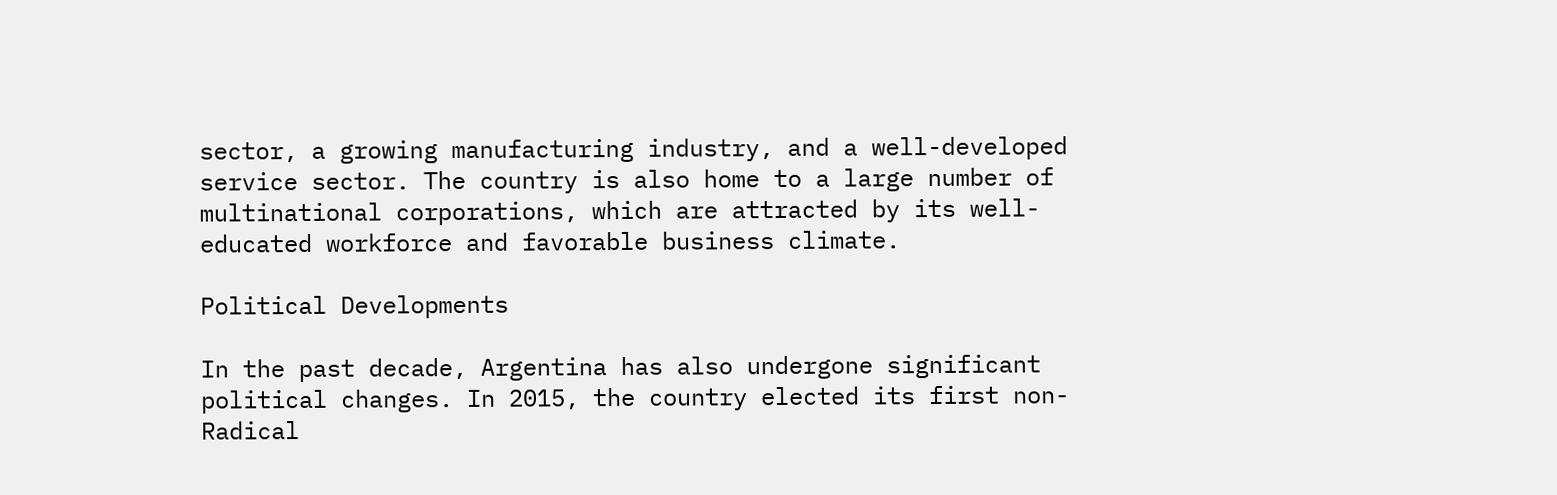sector, a growing manufacturing industry, and a well-developed service sector. The country is also home to a large number of multinational corporations, which are attracted by its well-educated workforce and favorable business climate.

Political Developments

In the past decade, Argentina has also undergone significant political changes. In 2015, the country elected its first non-Radical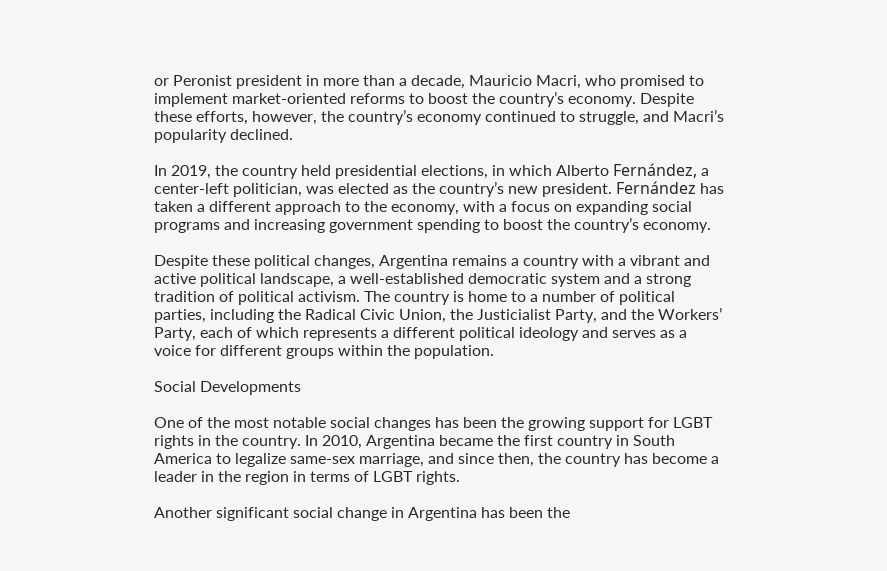or Peronist president in more than a decade, Mauricio Macri, who promised to implement market-oriented reforms to boost the country’s economy. Despite these efforts, however, the country’s economy continued to struggle, and Macri’s popularity declined.

In 2019, the country held presidential elections, in which Alberto Fernández, a center-left politician, was elected as the country’s new president. Fernández has taken a different approach to the economy, with a focus on expanding social programs and increasing government spending to boost the country’s economy.

Despite these political changes, Argentina remains a country with a vibrant and active political landscape, a well-established democratic system and a strong tradition of political activism. The country is home to a number of political parties, including the Radical Civic Union, the Justicialist Party, and the Workers’ Party, each of which represents a different political ideology and serves as a voice for different groups within the population.

Social Developments

One of the most notable social changes has been the growing support for LGBT rights in the country. In 2010, Argentina became the first country in South America to legalize same-sex marriage, and since then, the country has become a leader in the region in terms of LGBT rights.

Another significant social change in Argentina has been the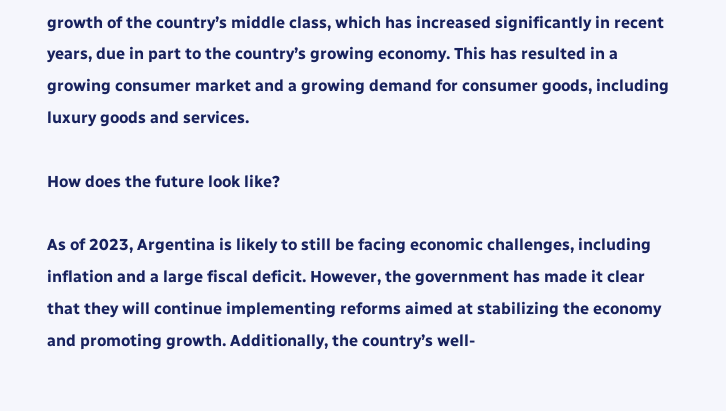growth of the country’s middle class, which has increased significantly in recent years, due in part to the country’s growing economy. This has resulted in a growing consumer market and a growing demand for consumer goods, including luxury goods and services.

How does the future look like?

As of 2023, Argentina is likely to still be facing economic challenges, including inflation and a large fiscal deficit. However, the government has made it clear that they will continue implementing reforms aimed at stabilizing the economy and promoting growth. Additionally, the country’s well-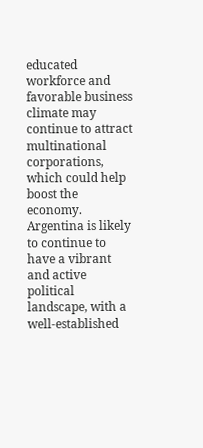educated workforce and favorable business climate may continue to attract multinational corporations, which could help boost the economy. Argentina is likely to continue to have a vibrant and active political landscape, with a well-established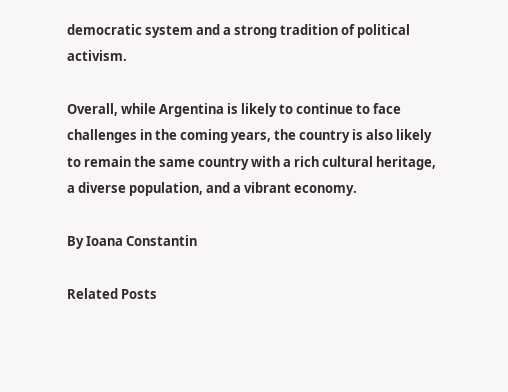democratic system and a strong tradition of political activism.

Overall, while Argentina is likely to continue to face challenges in the coming years, the country is also likely to remain the same country with a rich cultural heritage, a diverse population, and a vibrant economy.

By Ioana Constantin

Related Posts